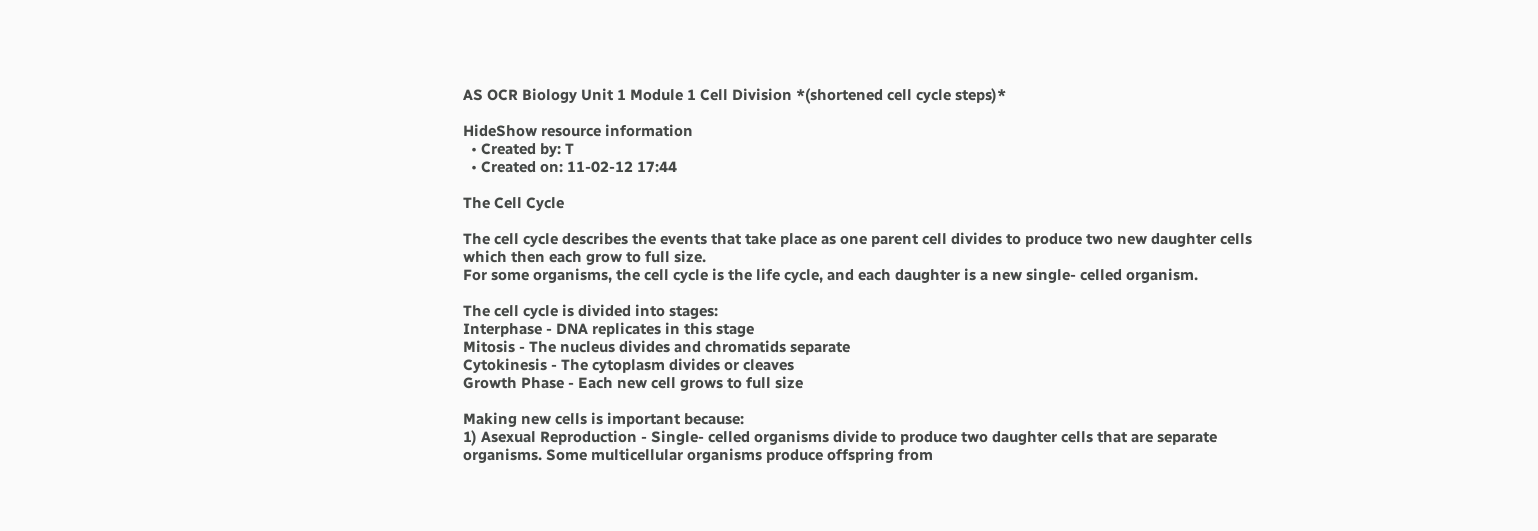AS OCR Biology Unit 1 Module 1 Cell Division *(shortened cell cycle steps)*

HideShow resource information
  • Created by: T
  • Created on: 11-02-12 17:44

The Cell Cycle

The cell cycle describes the events that take place as one parent cell divides to produce two new daughter cells which then each grow to full size.
For some organisms, the cell cycle is the life cycle, and each daughter is a new single- celled organism.

The cell cycle is divided into stages:
Interphase - DNA replicates in this stage
Mitosis - The nucleus divides and chromatids separate
Cytokinesis - The cytoplasm divides or cleaves
Growth Phase - Each new cell grows to full size

Making new cells is important because:
1) Asexual Reproduction - Single- celled organisms divide to produce two daughter cells that are separate organisms. Some multicellular organisms produce offspring from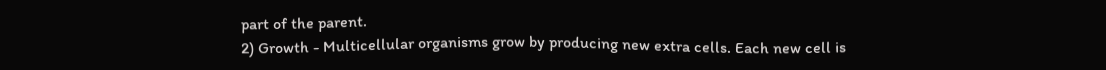part of the parent.
2) Growth - Multicellular organisms grow by producing new extra cells. Each new cell is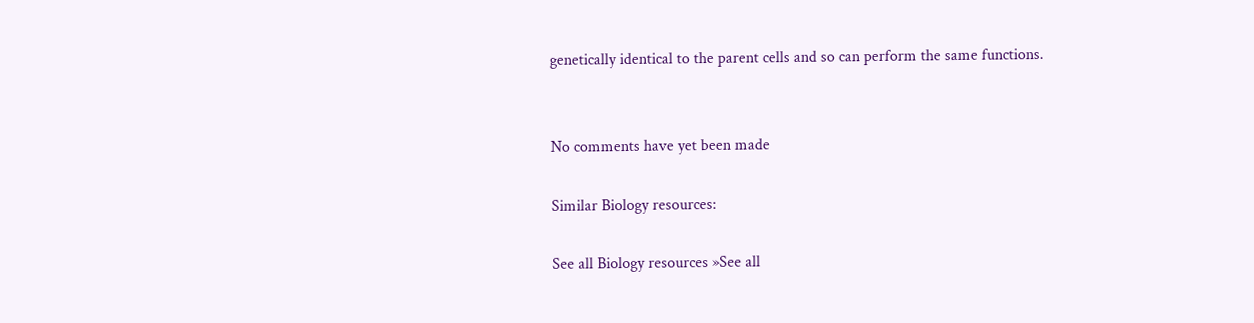genetically identical to the parent cells and so can perform the same functions.


No comments have yet been made

Similar Biology resources:

See all Biology resources »See all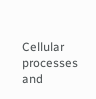Cellular processes and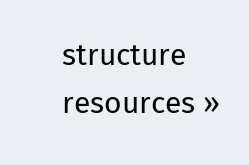structure resources »